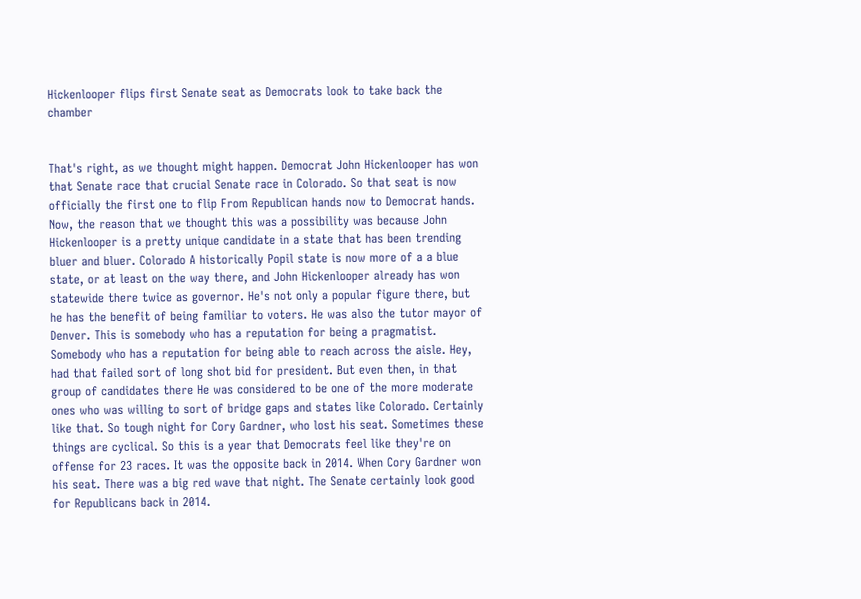Hickenlooper flips first Senate seat as Democrats look to take back the chamber


That's right, as we thought might happen. Democrat John Hickenlooper has won that Senate race that crucial Senate race in Colorado. So that seat is now officially the first one to flip From Republican hands now to Democrat hands. Now, the reason that we thought this was a possibility was because John Hickenlooper is a pretty unique candidate in a state that has been trending bluer and bluer. Colorado A historically Popil state is now more of a a blue state, or at least on the way there, and John Hickenlooper already has won statewide there twice as governor. He's not only a popular figure there, but he has the benefit of being familiar to voters. He was also the tutor mayor of Denver. This is somebody who has a reputation for being a pragmatist. Somebody who has a reputation for being able to reach across the aisle. Hey, had that failed sort of long shot bid for president. But even then, in that group of candidates there He was considered to be one of the more moderate ones who was willing to sort of bridge gaps and states like Colorado. Certainly like that. So tough night for Cory Gardner, who lost his seat. Sometimes these things are cyclical. So this is a year that Democrats feel like they're on offense for 23 races. It was the opposite back in 2014. When Cory Gardner won his seat. There was a big red wave that night. The Senate certainly look good for Republicans back in 2014.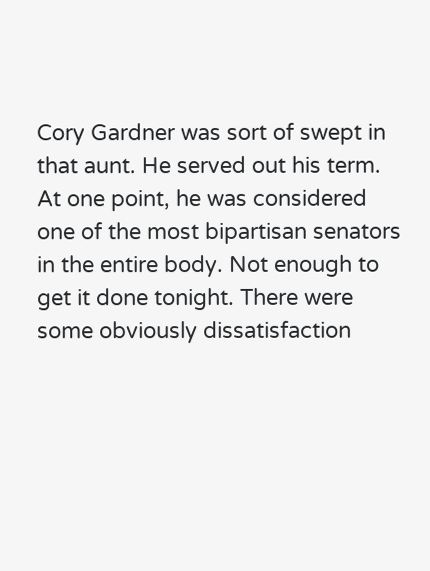Cory Gardner was sort of swept in that aunt. He served out his term. At one point, he was considered one of the most bipartisan senators in the entire body. Not enough to get it done tonight. There were some obviously dissatisfaction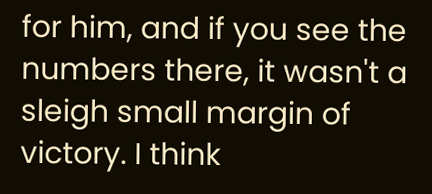for him, and if you see the numbers there, it wasn't a sleigh small margin of victory. I think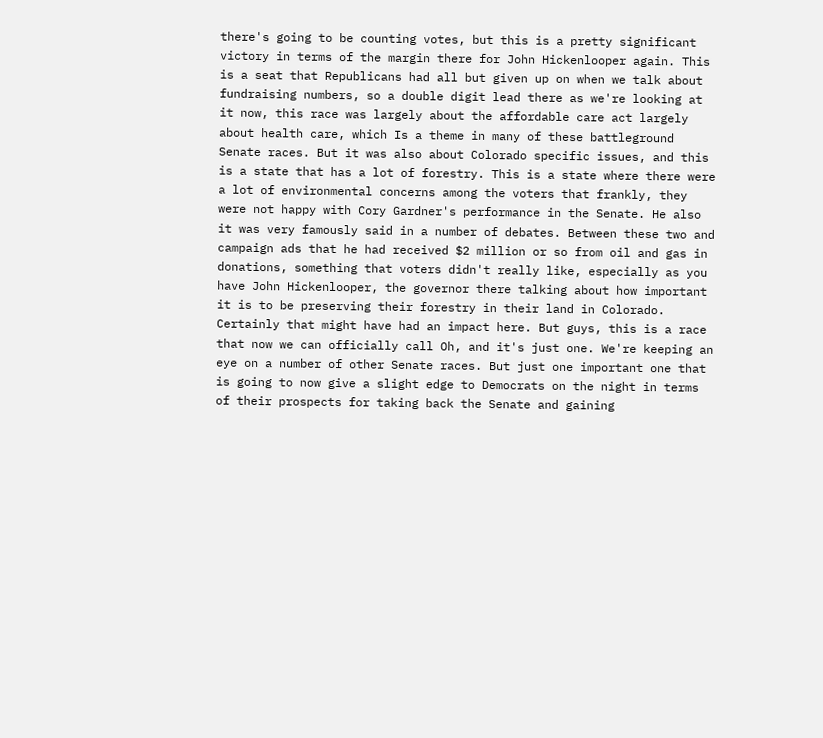there's going to be counting votes, but this is a pretty significant victory in terms of the margin there for John Hickenlooper again. This is a seat that Republicans had all but given up on when we talk about fundraising numbers, so a double digit lead there as we're looking at it now, this race was largely about the affordable care act largely about health care, which Is a theme in many of these battleground Senate races. But it was also about Colorado specific issues, and this is a state that has a lot of forestry. This is a state where there were a lot of environmental concerns among the voters that frankly, they were not happy with Cory Gardner's performance in the Senate. He also it was very famously said in a number of debates. Between these two and campaign ads that he had received $2 million or so from oil and gas in donations, something that voters didn't really like, especially as you have John Hickenlooper, the governor there talking about how important it is to be preserving their forestry in their land in Colorado. Certainly that might have had an impact here. But guys, this is a race that now we can officially call Oh, and it's just one. We're keeping an eye on a number of other Senate races. But just one important one that is going to now give a slight edge to Democrats on the night in terms of their prospects for taking back the Senate and gaining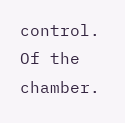control. Of the chamber.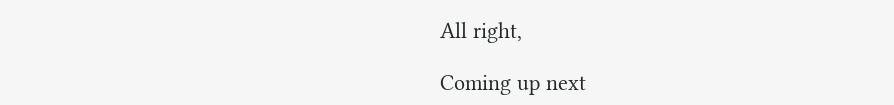All right,

Coming up next